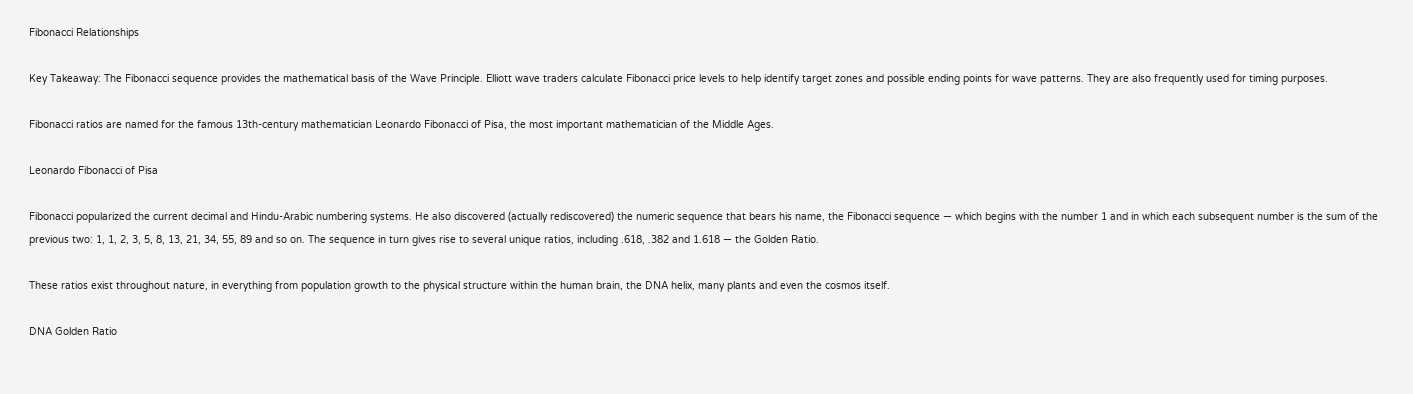Fibonacci Relationships

Key Takeaway: The Fibonacci sequence provides the mathematical basis of the Wave Principle. Elliott wave traders calculate Fibonacci price levels to help identify target zones and possible ending points for wave patterns. They are also frequently used for timing purposes.

Fibonacci ratios are named for the famous 13th-century mathematician Leonardo Fibonacci of Pisa, the most important mathematician of the Middle Ages.

Leonardo Fibonacci of Pisa

Fibonacci popularized the current decimal and Hindu-Arabic numbering systems. He also discovered (actually rediscovered) the numeric sequence that bears his name, the Fibonacci sequence — which begins with the number 1 and in which each subsequent number is the sum of the previous two: 1, 1, 2, 3, 5, 8, 13, 21, 34, 55, 89 and so on. The sequence in turn gives rise to several unique ratios, including .618, .382 and 1.618 — the Golden Ratio.

These ratios exist throughout nature, in everything from population growth to the physical structure within the human brain, the DNA helix, many plants and even the cosmos itself.

DNA Golden Ratio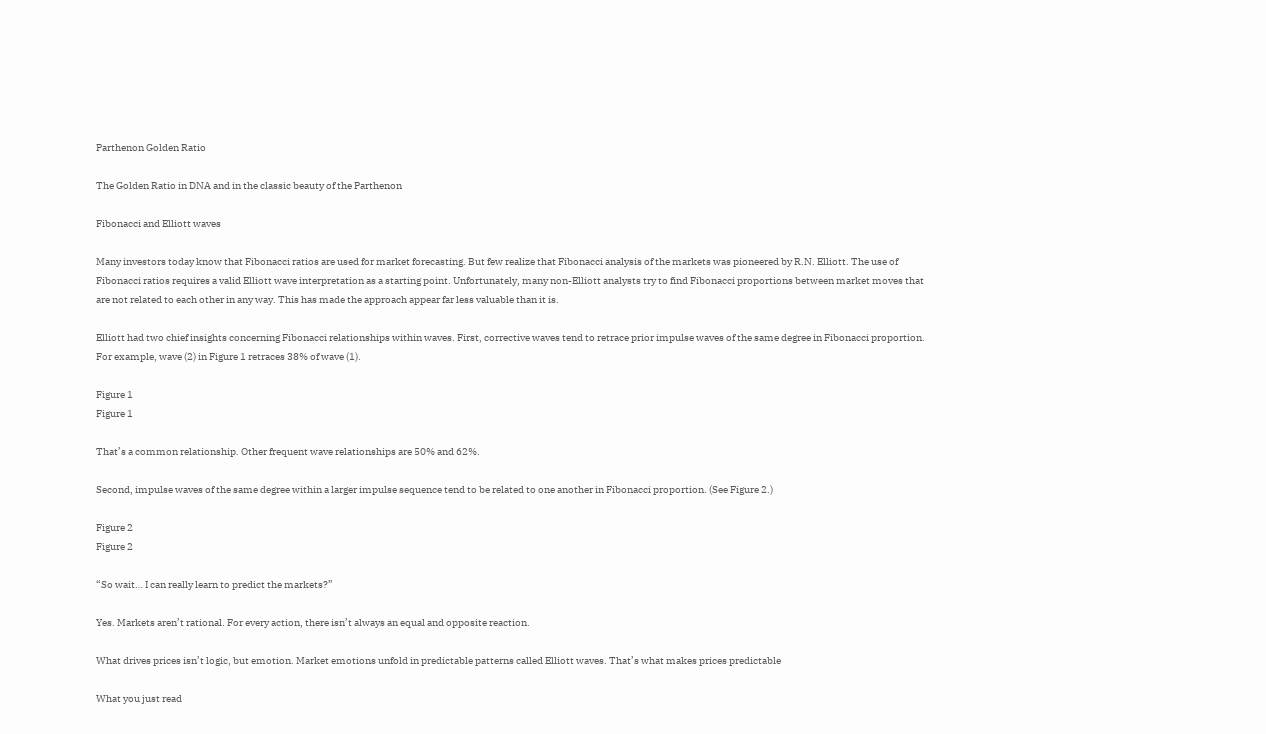Parthenon Golden Ratio

The Golden Ratio in DNA and in the classic beauty of the Parthenon

Fibonacci and Elliott waves

Many investors today know that Fibonacci ratios are used for market forecasting. But few realize that Fibonacci analysis of the markets was pioneered by R.N. Elliott. The use of Fibonacci ratios requires a valid Elliott wave interpretation as a starting point. Unfortunately, many non-Elliott analysts try to find Fibonacci proportions between market moves that are not related to each other in any way. This has made the approach appear far less valuable than it is.

Elliott had two chief insights concerning Fibonacci relationships within waves. First, corrective waves tend to retrace prior impulse waves of the same degree in Fibonacci proportion. For example, wave (2) in Figure 1 retraces 38% of wave (1).

Figure 1
Figure 1

That’s a common relationship. Other frequent wave relationships are 50% and 62%.

Second, impulse waves of the same degree within a larger impulse sequence tend to be related to one another in Fibonacci proportion. (See Figure 2.)

Figure 2
Figure 2

“So wait… I can really learn to predict the markets?”

Yes. Markets aren’t rational. For every action, there isn’t always an equal and opposite reaction.

What drives prices isn’t logic, but emotion. Market emotions unfold in predictable patterns called Elliott waves. That’s what makes prices predictable

What you just read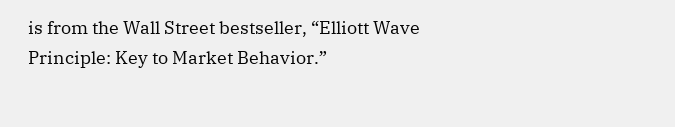is from the Wall Street bestseller, “Elliott Wave Principle: Key to Market Behavior.”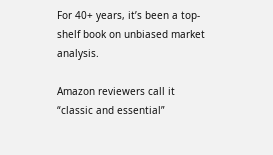For 40+ years, it’s been a top-shelf book on unbiased market analysis.

Amazon reviewers call it “classic and essential”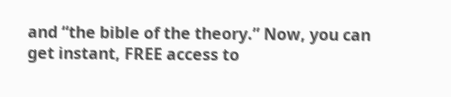and “the bible of the theory.” Now, you can get instant, FREE access to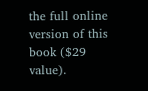the full online version of this book ($29 value).